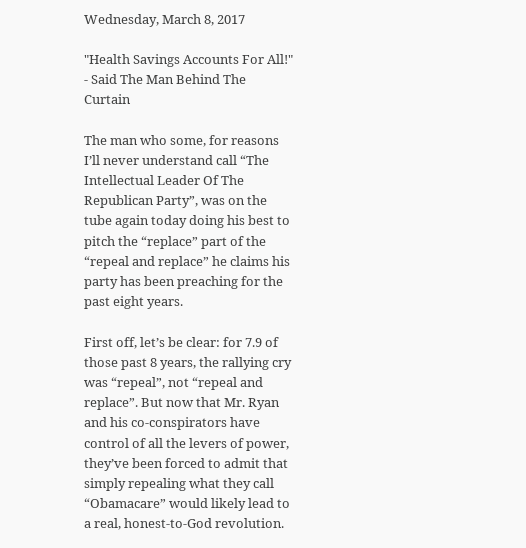Wednesday, March 8, 2017

"Health Savings Accounts For All!" - Said The Man Behind The Curtain

The man who some, for reasons I’ll never understand call “The Intellectual Leader Of The Republican Party”, was on the tube again today doing his best to pitch the “replace” part of the “repeal and replace” he claims his party has been preaching for the past eight years.

First off, let’s be clear: for 7.9 of those past 8 years, the rallying cry was “repeal”, not “repeal and replace”. But now that Mr. Ryan and his co-conspirators have control of all the levers of power, they’ve been forced to admit that simply repealing what they call “Obamacare” would likely lead to a real, honest-to-God revolution.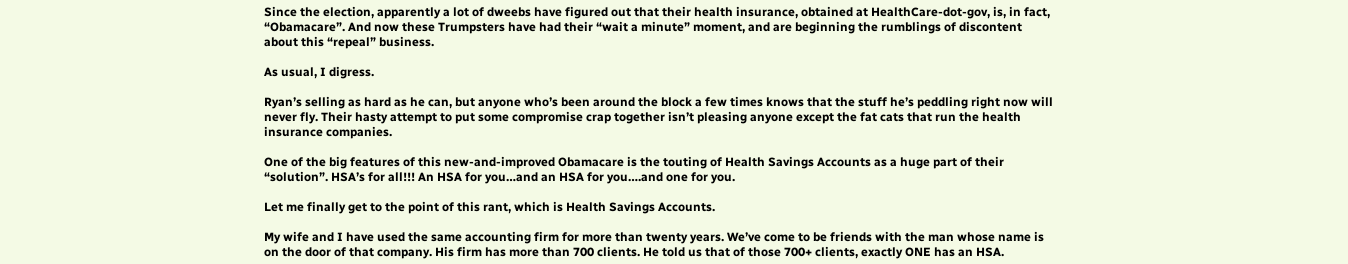Since the election, apparently a lot of dweebs have figured out that their health insurance, obtained at HealthCare-dot-gov, is, in fact, “Obamacare”. And now these Trumpsters have had their “wait a minute” moment, and are beginning the rumblings of discontent about this “repeal” business.

As usual, I digress.

Ryan’s selling as hard as he can, but anyone who’s been around the block a few times knows that the stuff he’s peddling right now will never fly. Their hasty attempt to put some compromise crap together isn’t pleasing anyone except the fat cats that run the health insurance companies.

One of the big features of this new-and-improved Obamacare is the touting of Health Savings Accounts as a huge part of their “solution”. HSA’s for all!!! An HSA for you…and an HSA for you….and one for you.

Let me finally get to the point of this rant, which is Health Savings Accounts.

My wife and I have used the same accounting firm for more than twenty years. We’ve come to be friends with the man whose name is on the door of that company. His firm has more than 700 clients. He told us that of those 700+ clients, exactly ONE has an HSA.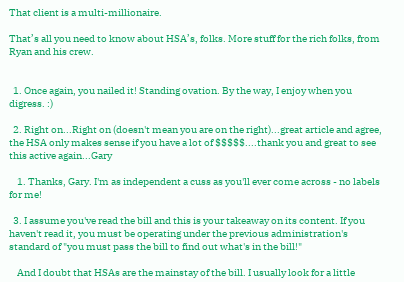That client is a multi-millionaire.

That’s all you need to know about HSA’s, folks. More stuff for the rich folks, from Ryan and his crew.


  1. Once again, you nailed it! Standing ovation. By the way, I enjoy when you digress. :)

  2. Right on...Right on (doesn't mean you are on the right)...great article and agree, the HSA only makes sense if you have a lot of $$$$$....thank you and great to see this active again...Gary

    1. Thanks, Gary. I'm as independent a cuss as you'll ever come across - no labels for me!

  3. I assume you've read the bill and this is your takeaway on its content. If you haven't read it, you must be operating under the previous administration's standard of "you must pass the bill to find out what's in the bill!"

    And I doubt that HSAs are the mainstay of the bill. I usually look for a little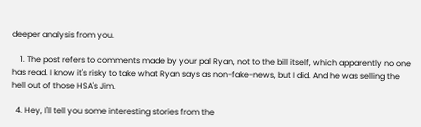deeper analysis from you.

    1. The post refers to comments made by your pal Ryan, not to the bill itself, which apparently no one has read. I know it's risky to take what Ryan says as non-fake-news, but I did. And he was selling the hell out of those HSA's Jim.

  4. Hey, I'll tell you some interesting stories from the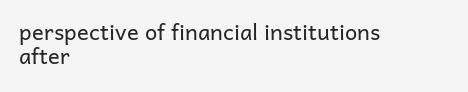perspective of financial institutions after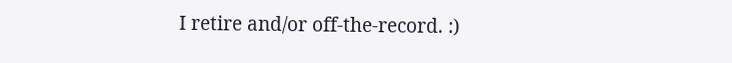I retire and/or off-the-record. :)